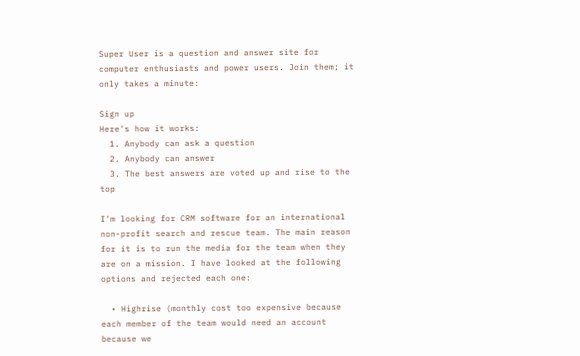Super User is a question and answer site for computer enthusiasts and power users. Join them; it only takes a minute:

Sign up
Here's how it works:
  1. Anybody can ask a question
  2. Anybody can answer
  3. The best answers are voted up and rise to the top

I'm looking for CRM software for an international non-profit search and rescue team. The main reason for it is to run the media for the team when they are on a mission. I have looked at the following options and rejected each one:

  • Highrise (monthly cost too expensive because each member of the team would need an account because we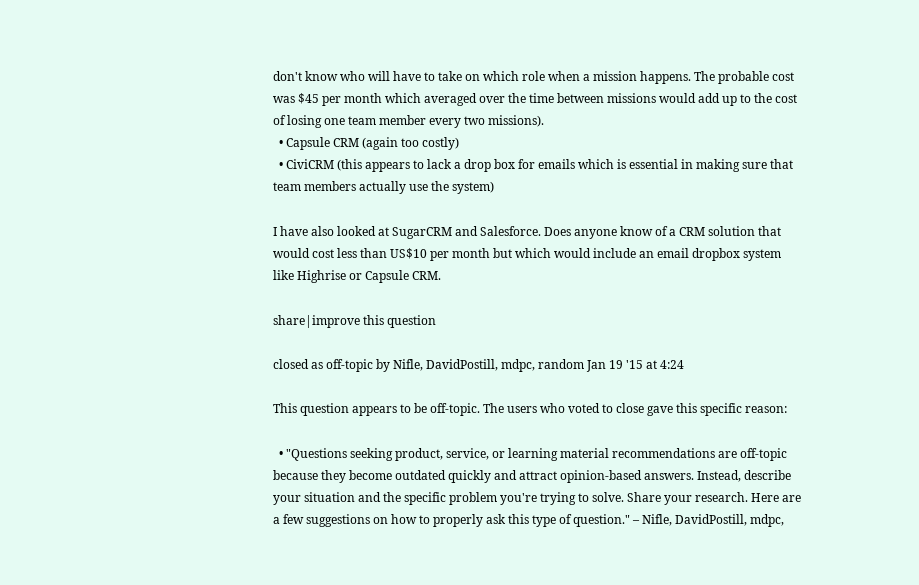don't know who will have to take on which role when a mission happens. The probable cost was $45 per month which averaged over the time between missions would add up to the cost of losing one team member every two missions).
  • Capsule CRM (again too costly)
  • CiviCRM (this appears to lack a drop box for emails which is essential in making sure that team members actually use the system)

I have also looked at SugarCRM and Salesforce. Does anyone know of a CRM solution that would cost less than US$10 per month but which would include an email dropbox system like Highrise or Capsule CRM.

share|improve this question

closed as off-topic by Nifle, DavidPostill, mdpc, random Jan 19 '15 at 4:24

This question appears to be off-topic. The users who voted to close gave this specific reason:

  • "Questions seeking product, service, or learning material recommendations are off-topic because they become outdated quickly and attract opinion-based answers. Instead, describe your situation and the specific problem you're trying to solve. Share your research. Here are a few suggestions on how to properly ask this type of question." – Nifle, DavidPostill, mdpc,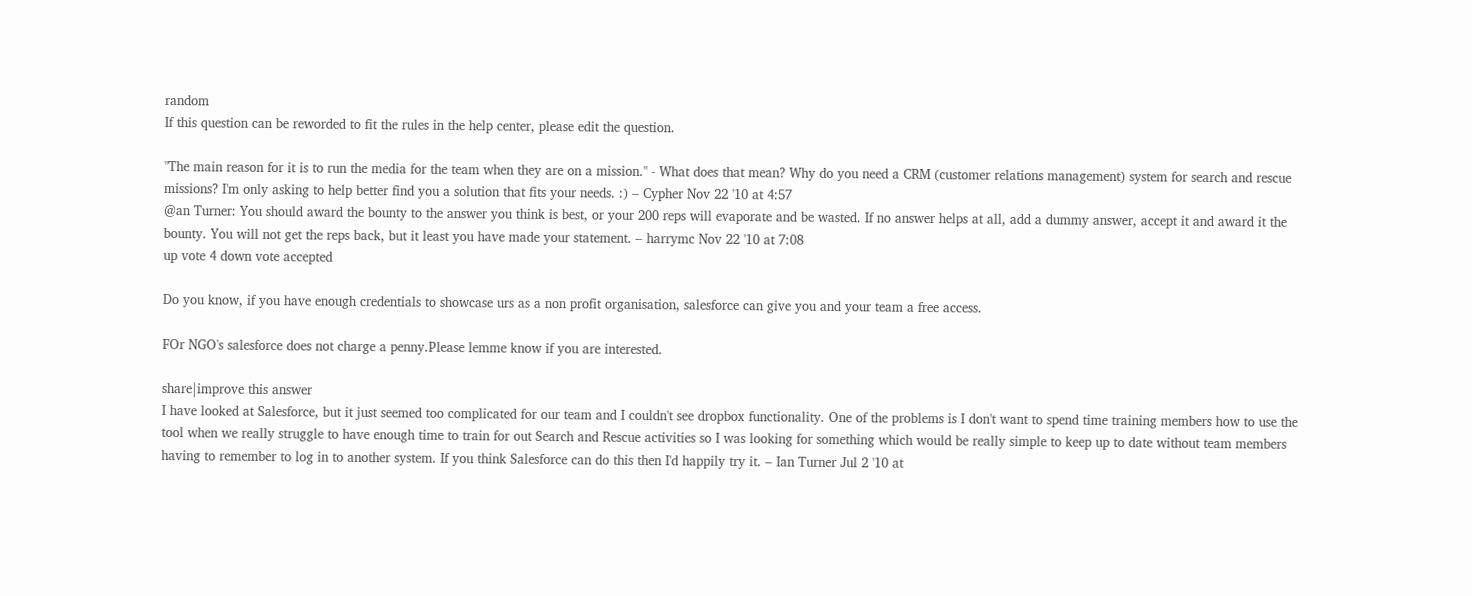random
If this question can be reworded to fit the rules in the help center, please edit the question.

"The main reason for it is to run the media for the team when they are on a mission." - What does that mean? Why do you need a CRM (customer relations management) system for search and rescue missions? I'm only asking to help better find you a solution that fits your needs. :) – Cypher Nov 22 '10 at 4:57
@an Turner: You should award the bounty to the answer you think is best, or your 200 reps will evaporate and be wasted. If no answer helps at all, add a dummy answer, accept it and award it the bounty. You will not get the reps back, but it least you have made your statement. – harrymc Nov 22 '10 at 7:08
up vote 4 down vote accepted

Do you know, if you have enough credentials to showcase urs as a non profit organisation, salesforce can give you and your team a free access.

FOr NGO's salesforce does not charge a penny.Please lemme know if you are interested.

share|improve this answer
I have looked at Salesforce, but it just seemed too complicated for our team and I couldn't see dropbox functionality. One of the problems is I don't want to spend time training members how to use the tool when we really struggle to have enough time to train for out Search and Rescue activities so I was looking for something which would be really simple to keep up to date without team members having to remember to log in to another system. If you think Salesforce can do this then I'd happily try it. – Ian Turner Jul 2 '10 at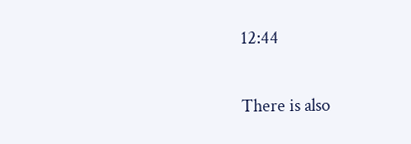12:44

There is also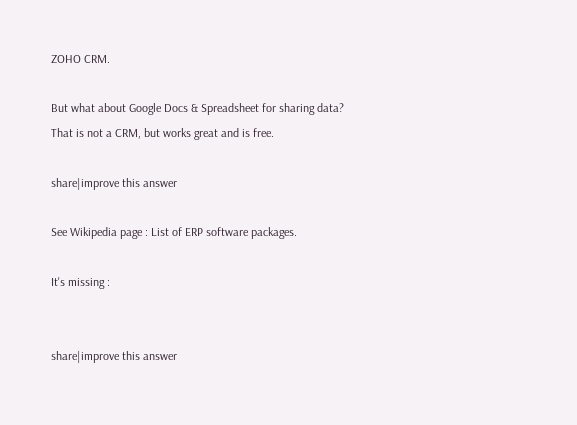ZOHO CRM.

But what about Google Docs & Spreadsheet for sharing data? That is not a CRM, but works great and is free.

share|improve this answer

See Wikipedia page : List of ERP software packages.

It's missing :


share|improve this answer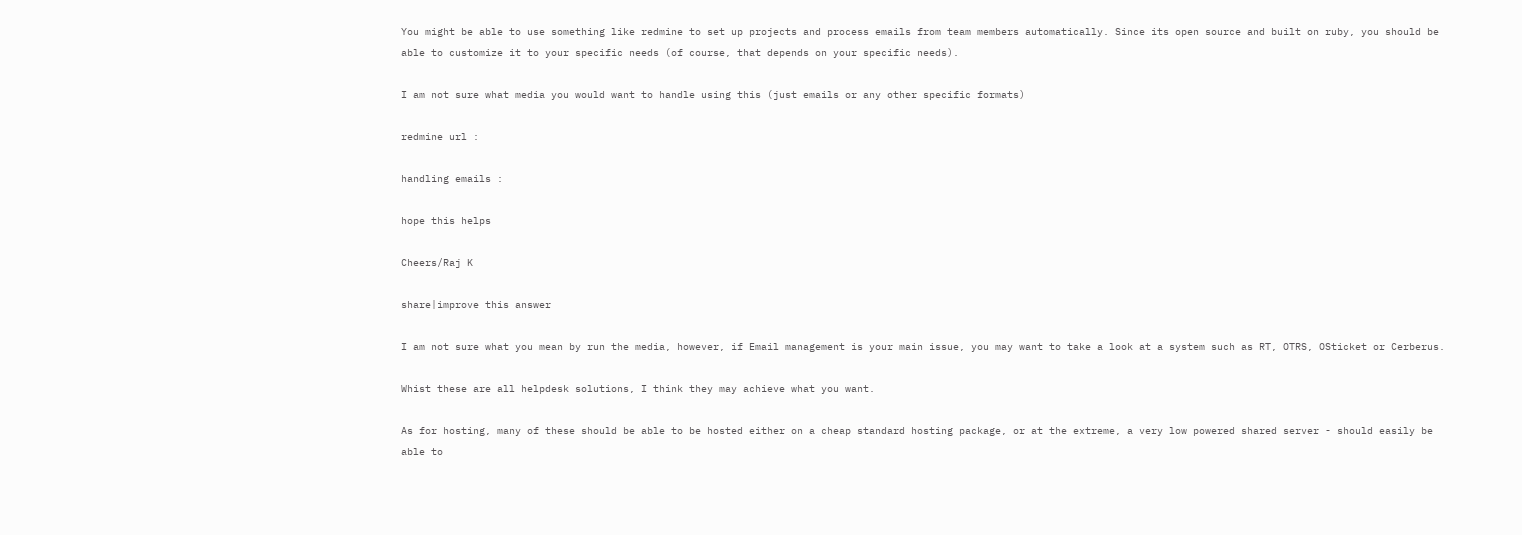You might be able to use something like redmine to set up projects and process emails from team members automatically. Since its open source and built on ruby, you should be able to customize it to your specific needs (of course, that depends on your specific needs).

I am not sure what media you would want to handle using this (just emails or any other specific formats)

redmine url :

handling emails :

hope this helps

Cheers/Raj K

share|improve this answer

I am not sure what you mean by run the media, however, if Email management is your main issue, you may want to take a look at a system such as RT, OTRS, OSticket or Cerberus.

Whist these are all helpdesk solutions, I think they may achieve what you want.

As for hosting, many of these should be able to be hosted either on a cheap standard hosting package, or at the extreme, a very low powered shared server - should easily be able to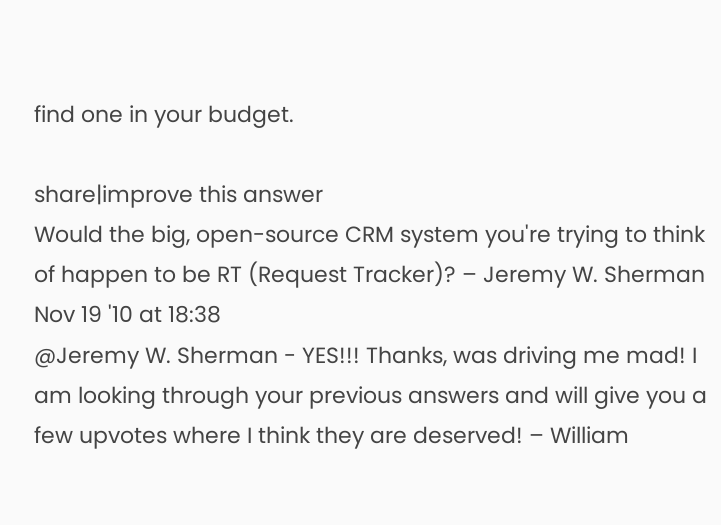find one in your budget.

share|improve this answer
Would the big, open-source CRM system you're trying to think of happen to be RT (Request Tracker)? – Jeremy W. Sherman Nov 19 '10 at 18:38
@Jeremy W. Sherman - YES!!! Thanks, was driving me mad! I am looking through your previous answers and will give you a few upvotes where I think they are deserved! – William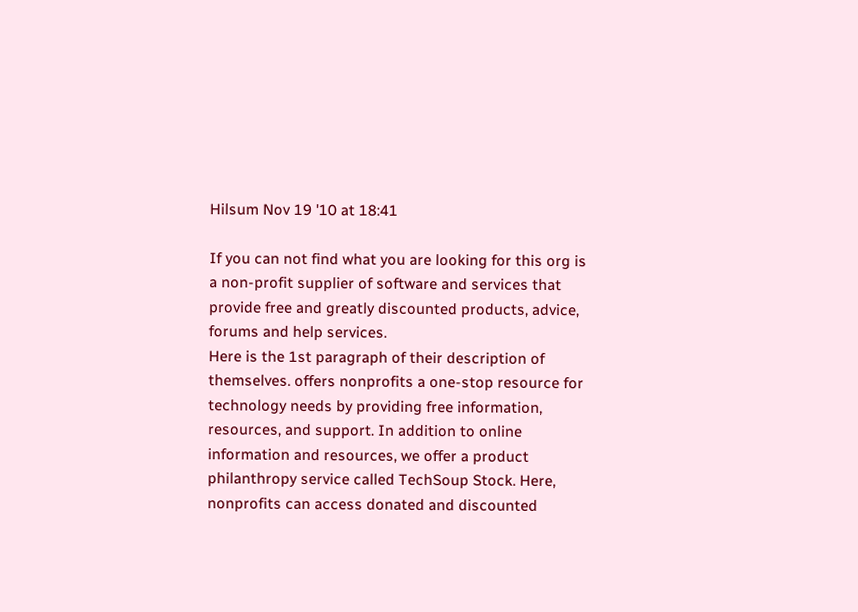Hilsum Nov 19 '10 at 18:41

If you can not find what you are looking for this org is a non-profit supplier of software and services that provide free and greatly discounted products, advice, forums and help services.
Here is the 1st paragraph of their description of themselves. offers nonprofits a one-stop resource for technology needs by providing free information, resources, and support. In addition to online information and resources, we offer a product philanthropy service called TechSoup Stock. Here, nonprofits can access donated and discounted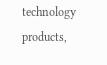technology products,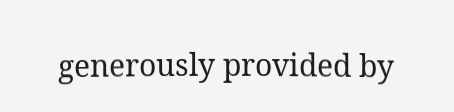generously provided by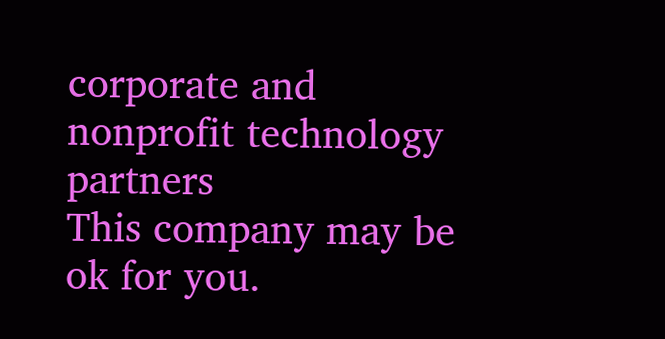corporate and nonprofit technology partners
This company may be ok for you.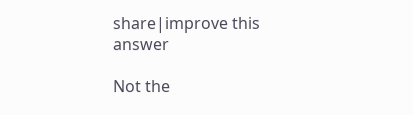share|improve this answer

Not the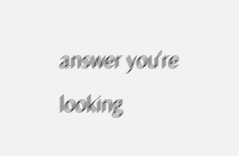answer you're looking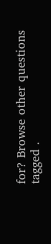for? Browse other questions tagged .